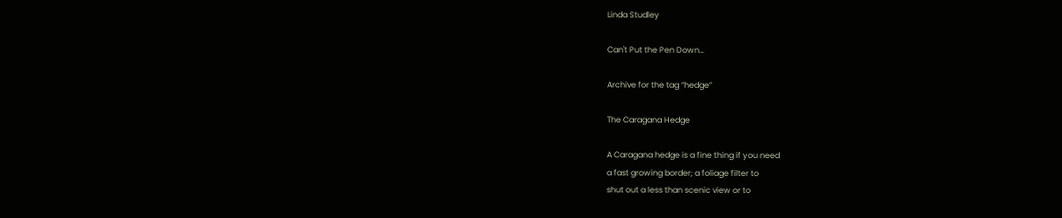Linda Studley

Can't Put the Pen Down…

Archive for the tag “hedge”

The Caragana Hedge

A Caragana hedge is a fine thing if you need
a fast growing border; a foliage filter to
shut out a less than scenic view or to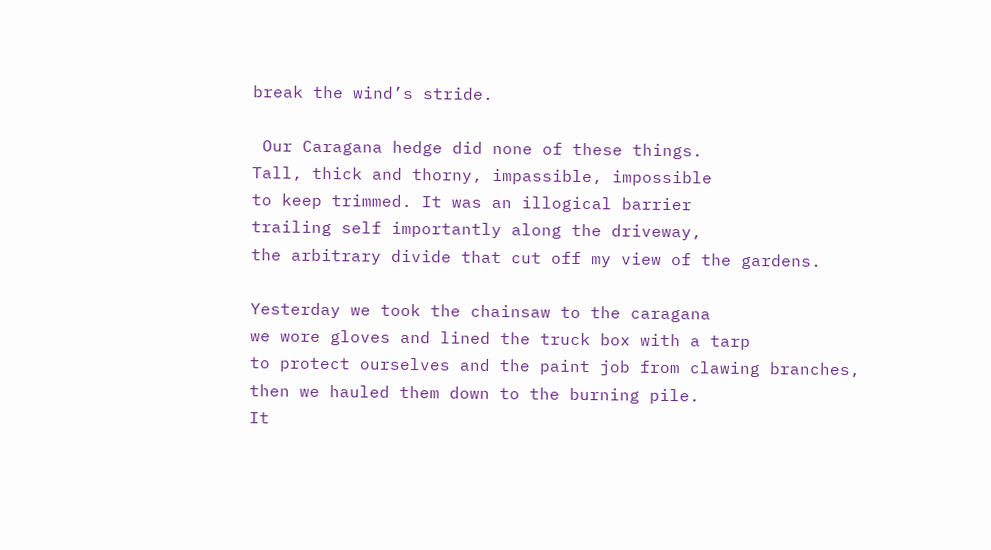break the wind’s stride.

 Our Caragana hedge did none of these things.
Tall, thick and thorny, impassible, impossible
to keep trimmed. It was an illogical barrier
trailing self importantly along the driveway,
the arbitrary divide that cut off my view of the gardens.

Yesterday we took the chainsaw to the caragana
we wore gloves and lined the truck box with a tarp
to protect ourselves and the paint job from clawing branches,
then we hauled them down to the burning pile.
It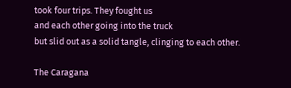took four trips. They fought us
and each other going into the truck
but slid out as a solid tangle, clinging to each other.

The Caragana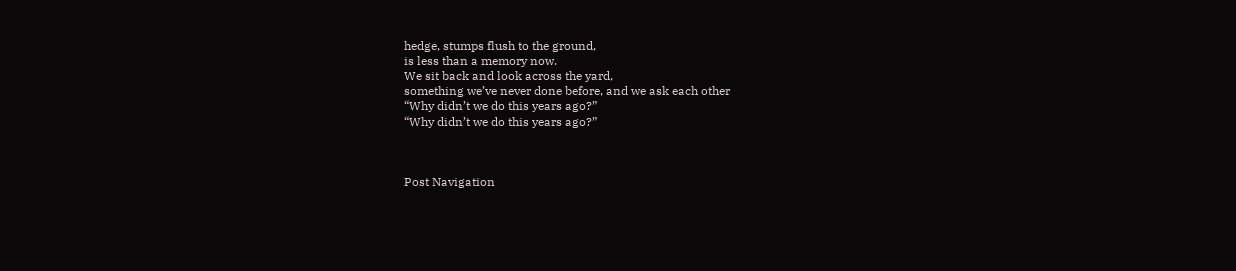hedge, stumps flush to the ground,
is less than a memory now.
We sit back and look across the yard,
something we’ve never done before, and we ask each other
“Why didn’t we do this years ago?”
“Why didn’t we do this years ago?”



Post Navigation